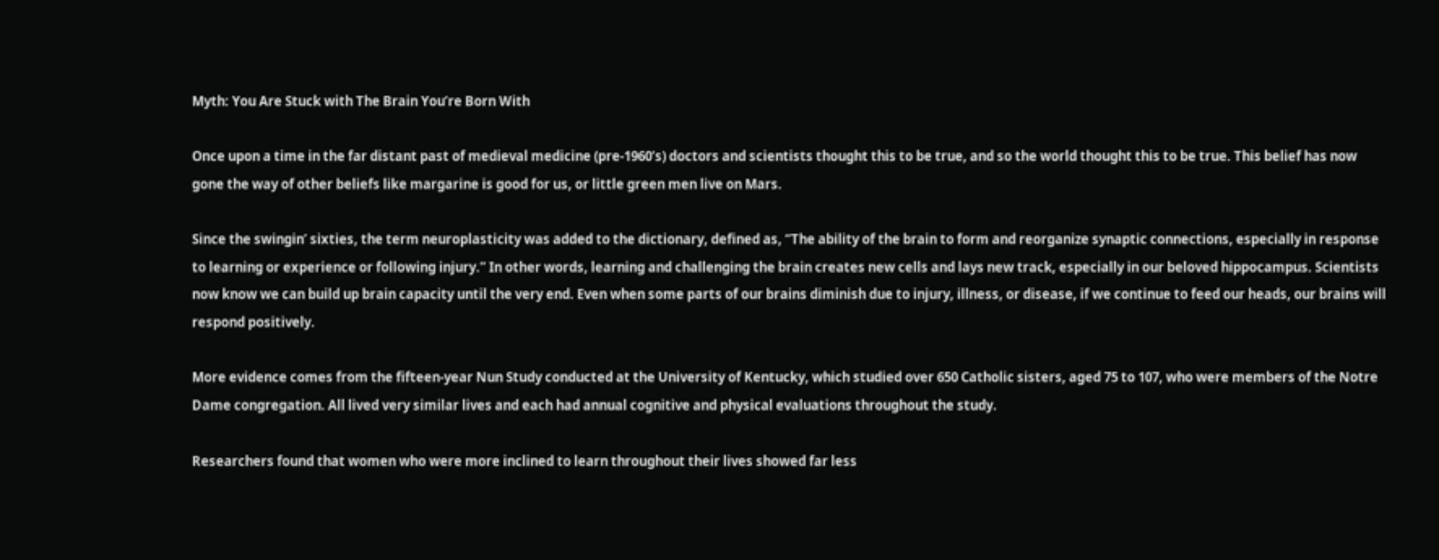Myth: You Are Stuck with The Brain You’re Born With

Once upon a time in the far distant past of medieval medicine (pre-1960’s) doctors and scientists thought this to be true, and so the world thought this to be true. This belief has now gone the way of other beliefs like margarine is good for us, or little green men live on Mars.

Since the swingin’ sixties, the term neuroplasticity was added to the dictionary, defined as, “The ability of the brain to form and reorganize synaptic connections, especially in response to learning or experience or following injury.” In other words, learning and challenging the brain creates new cells and lays new track, especially in our beloved hippocampus. Scientists now know we can build up brain capacity until the very end. Even when some parts of our brains diminish due to injury, illness, or disease, if we continue to feed our heads, our brains will respond positively.

More evidence comes from the fifteen-year Nun Study conducted at the University of Kentucky, which studied over 650 Catholic sisters, aged 75 to 107, who were members of the Notre Dame congregation. All lived very similar lives and each had annual cognitive and physical evaluations throughout the study.

Researchers found that women who were more inclined to learn throughout their lives showed far less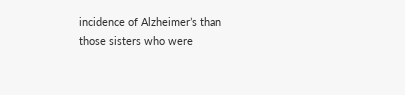incidence of Alzheimer’s than those sisters who were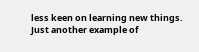less keen on learning new things. Just another example of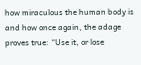how miraculous the human body is and how once again, the adage proves true: “Use it, or lose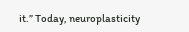it.” Today, neuroplasticity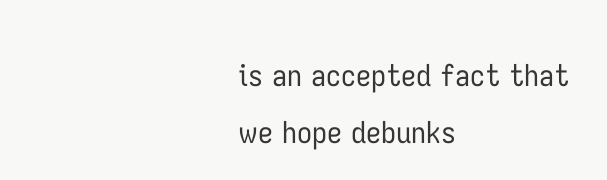is an accepted fact that we hope debunks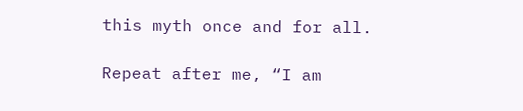this myth once and for all.

Repeat after me, “I am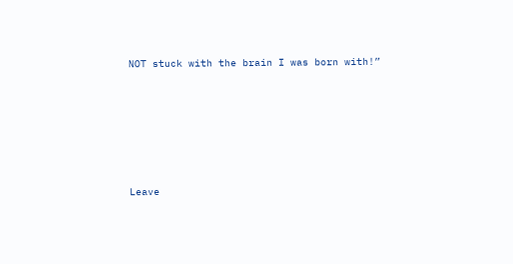NOT stuck with the brain I was born with!”







Leave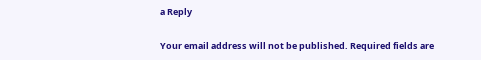a Reply

Your email address will not be published. Required fields are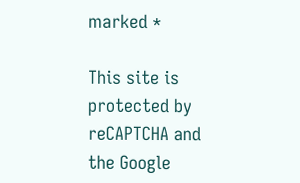marked *

This site is protected by reCAPTCHA and the Google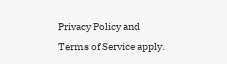Privacy Policy and Terms of Service apply.